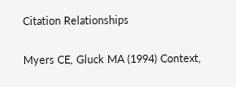Citation Relationships

Myers CE, Gluck MA (1994) Context,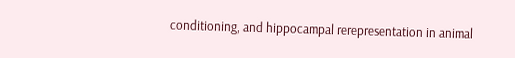conditioning, and hippocampal rerepresentation in animal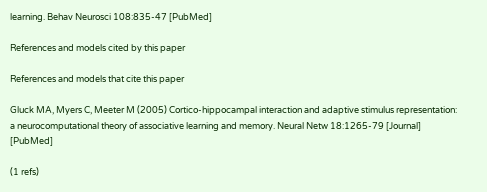learning. Behav Neurosci 108:835-47 [PubMed]

References and models cited by this paper

References and models that cite this paper

Gluck MA, Myers C, Meeter M (2005) Cortico-hippocampal interaction and adaptive stimulus representation: a neurocomputational theory of associative learning and memory. Neural Netw 18:1265-79 [Journal] [PubMed]

(1 refs)